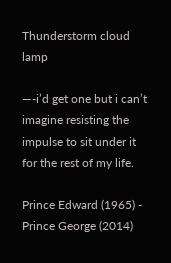Thunderstorm cloud lamp

—-i’d get one but i can’t imagine resisting the impulse to sit under it for the rest of my life.

Prince Edward (1965) - Prince George (2014)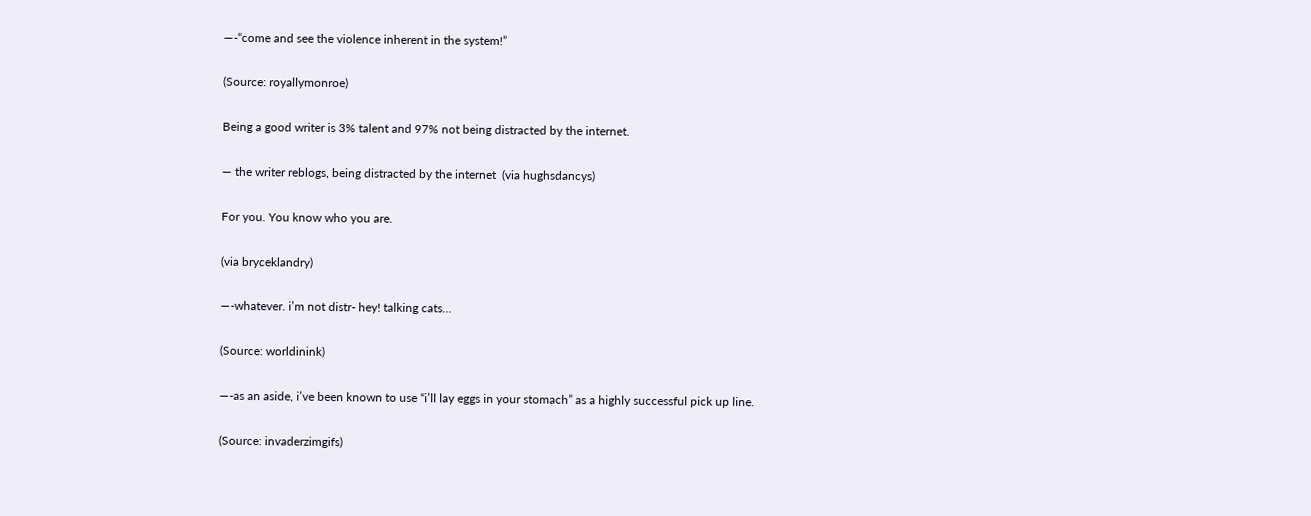—-“come and see the violence inherent in the system!”

(Source: royallymonroe)

Being a good writer is 3% talent and 97% not being distracted by the internet.

— the writer reblogs, being distracted by the internet  (via hughsdancys)

For you. You know who you are.

(via bryceklandry)

—-whatever. i’m not distr- hey! talking cats…

(Source: worldinink)

—-as an aside, i’ve been known to use “i’ll lay eggs in your stomach” as a highly successful pick up line.

(Source: invaderzimgifs)